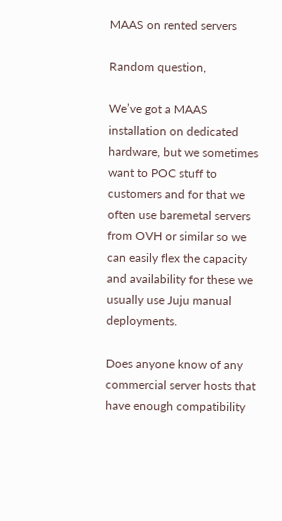MAAS on rented servers

Random question,

We’ve got a MAAS installation on dedicated hardware, but we sometimes want to POC stuff to customers and for that we often use baremetal servers from OVH or similar so we can easily flex the capacity and availability for these we usually use Juju manual deployments.

Does anyone know of any commercial server hosts that have enough compatibility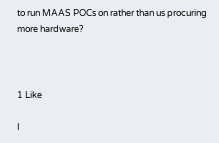to run MAAS POCs on rather than us procuring more hardware?



1 Like

I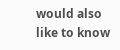would also like to know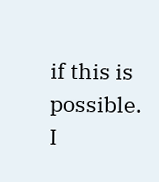if this is possible. I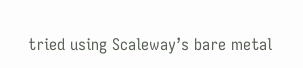tried using Scaleway’s bare metal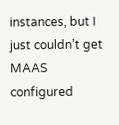instances, but I just couldn’t get MAAS configured